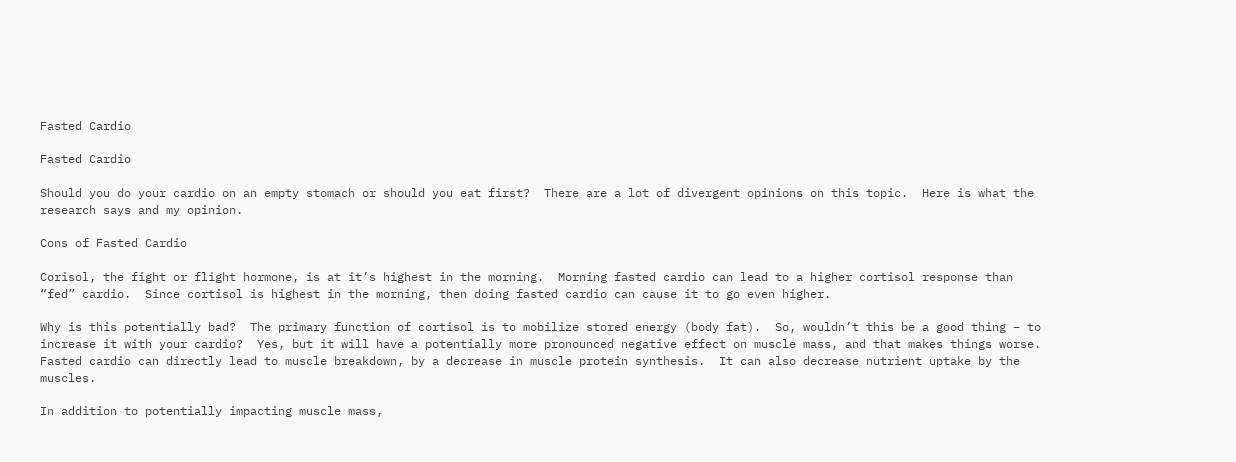Fasted Cardio

Fasted Cardio

Should you do your cardio on an empty stomach or should you eat first?  There are a lot of divergent opinions on this topic.  Here is what the research says and my opinion.

Cons of Fasted Cardio

Corisol, the fight or flight hormone, is at it’s highest in the morning.  Morning fasted cardio can lead to a higher cortisol response than “fed” cardio.  Since cortisol is highest in the morning, then doing fasted cardio can cause it to go even higher.

Why is this potentially bad?  The primary function of cortisol is to mobilize stored energy (body fat).  So, wouldn’t this be a good thing – to increase it with your cardio?  Yes, but it will have a potentially more pronounced negative effect on muscle mass, and that makes things worse.  Fasted cardio can directly lead to muscle breakdown, by a decrease in muscle protein synthesis.  It can also decrease nutrient uptake by the muscles.

In addition to potentially impacting muscle mass,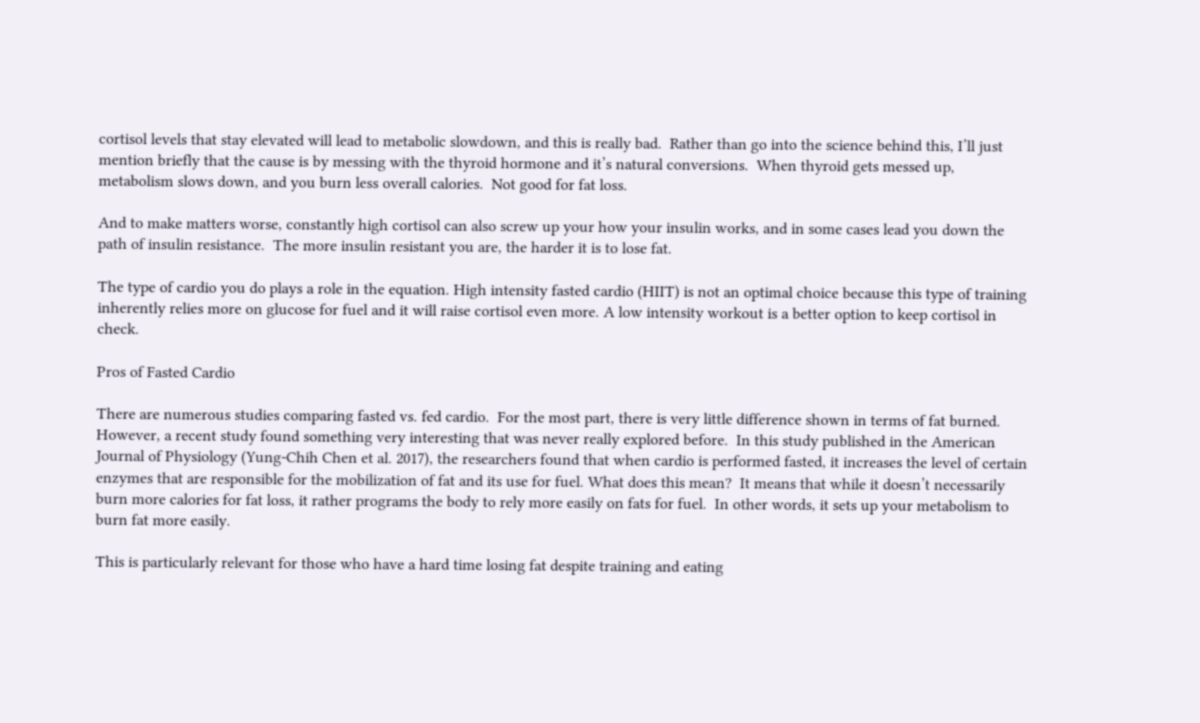cortisol levels that stay elevated will lead to metabolic slowdown, and this is really bad.  Rather than go into the science behind this, I’ll just mention briefly that the cause is by messing with the thyroid hormone and it’s natural conversions.  When thyroid gets messed up, metabolism slows down, and you burn less overall calories.  Not good for fat loss.

And to make matters worse, constantly high cortisol can also screw up your how your insulin works, and in some cases lead you down the path of insulin resistance.  The more insulin resistant you are, the harder it is to lose fat.

The type of cardio you do plays a role in the equation. High intensity fasted cardio (HIIT) is not an optimal choice because this type of training inherently relies more on glucose for fuel and it will raise cortisol even more. A low intensity workout is a better option to keep cortisol in check.

Pros of Fasted Cardio

There are numerous studies comparing fasted vs. fed cardio.  For the most part, there is very little difference shown in terms of fat burned. However, a recent study found something very interesting that was never really explored before.  In this study published in the American Journal of Physiology (Yung-Chih Chen et al. 2017), the researchers found that when cardio is performed fasted, it increases the level of certain enzymes that are responsible for the mobilization of fat and its use for fuel. What does this mean?  It means that while it doesn’t necessarily burn more calories for fat loss, it rather programs the body to rely more easily on fats for fuel.  In other words, it sets up your metabolism to burn fat more easily.

This is particularly relevant for those who have a hard time losing fat despite training and eating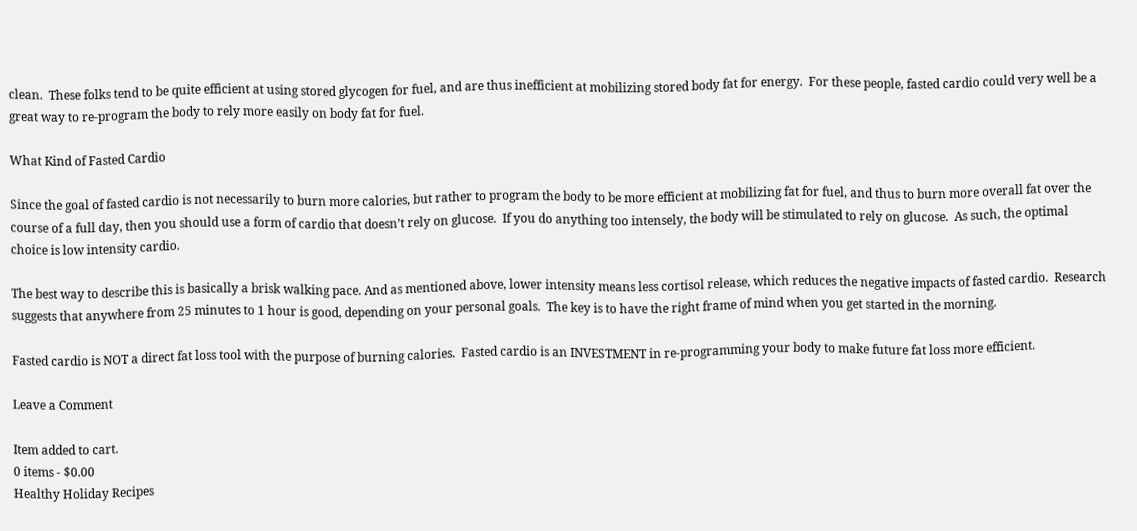clean.  These folks tend to be quite efficient at using stored glycogen for fuel, and are thus inefficient at mobilizing stored body fat for energy.  For these people, fasted cardio could very well be a great way to re-program the body to rely more easily on body fat for fuel.

What Kind of Fasted Cardio

Since the goal of fasted cardio is not necessarily to burn more calories, but rather to program the body to be more efficient at mobilizing fat for fuel, and thus to burn more overall fat over the course of a full day, then you should use a form of cardio that doesn’t rely on glucose.  If you do anything too intensely, the body will be stimulated to rely on glucose.  As such, the optimal choice is low intensity cardio.

The best way to describe this is basically a brisk walking pace. And as mentioned above, lower intensity means less cortisol release, which reduces the negative impacts of fasted cardio.  Research suggests that anywhere from 25 minutes to 1 hour is good, depending on your personal goals.  The key is to have the right frame of mind when you get started in the morning.

Fasted cardio is NOT a direct fat loss tool with the purpose of burning calories.  Fasted cardio is an INVESTMENT in re-programming your body to make future fat loss more efficient.

Leave a Comment

Item added to cart.
0 items - $0.00
Healthy Holiday Recipes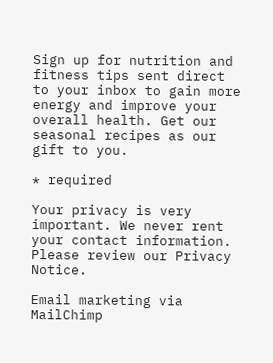Sign up for nutrition and fitness tips sent direct to your inbox to gain more energy and improve your overall health. Get our seasonal recipes as our gift to you.

* required

Your privacy is very important. We never rent your contact information. Please review our Privacy Notice.

Email marketing via MailChimp